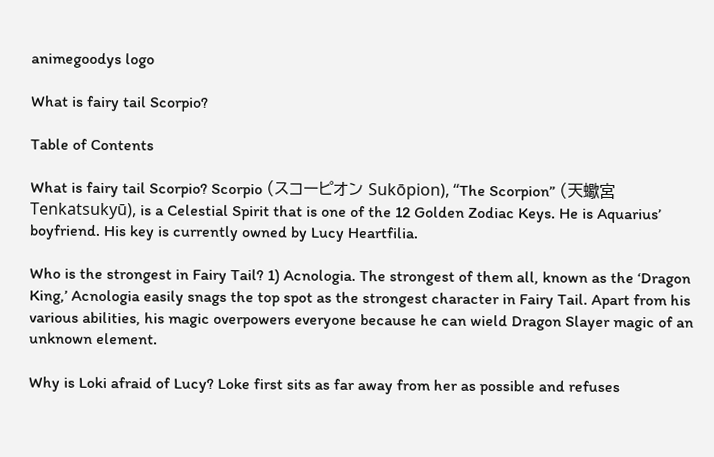animegoodys logo

What is fairy tail Scorpio?

Table of Contents

What is fairy tail Scorpio? Scorpio (スコーピオン Sukōpion), “The Scorpion” (天蠍宮 Tenkatsukyū), is a Celestial Spirit that is one of the 12 Golden Zodiac Keys. He is Aquarius’ boyfriend. His key is currently owned by Lucy Heartfilia.

Who is the strongest in Fairy Tail? 1) Acnologia. The strongest of them all, known as the ‘Dragon King,’ Acnologia easily snags the top spot as the strongest character in Fairy Tail. Apart from his various abilities, his magic overpowers everyone because he can wield Dragon Slayer magic of an unknown element.

Why is Loki afraid of Lucy? Loke first sits as far away from her as possible and refuses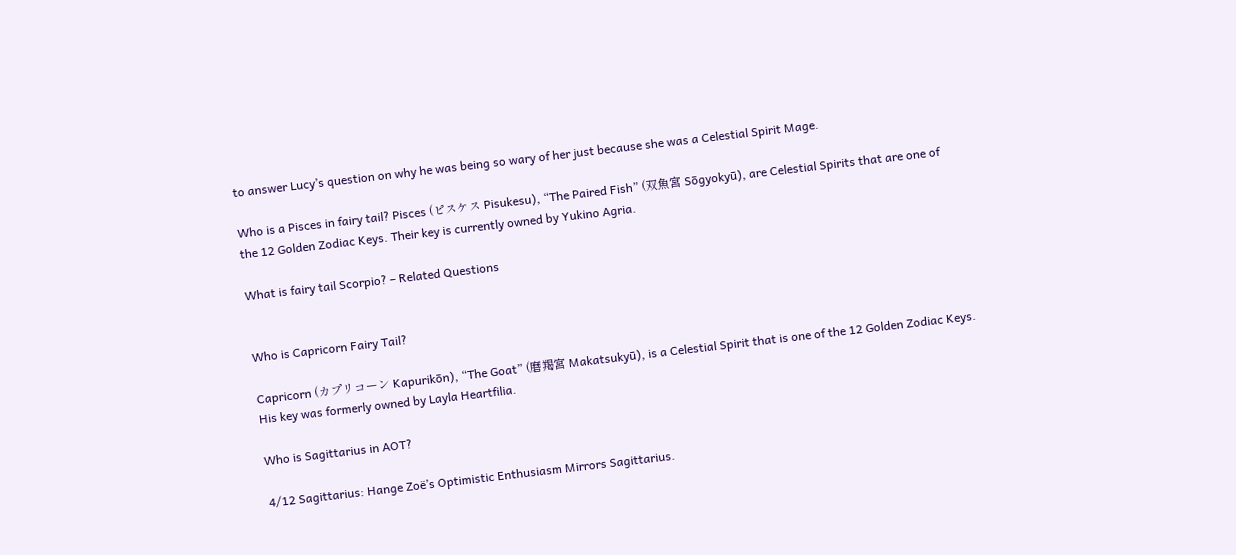to answer Lucy’s question on why he was being so wary of her just because she was a Celestial Spirit Mage.

Who is a Pisces in fairy tail? Pisces (ピスケス Pisukesu), “The Paired Fish” (双魚宮 Sōgyokyū), are Celestial Spirits that are one of the 12 Golden Zodiac Keys. Their key is currently owned by Yukino Agria.

What is fairy tail Scorpio? – Related Questions


Who is Capricorn Fairy Tail?

Capricorn (カプリコーン Kapurikōn), “The Goat” (磨羯宮 Makatsukyū), is a Celestial Spirit that is one of the 12 Golden Zodiac Keys. His key was formerly owned by Layla Heartfilia.

Who is Sagittarius in AOT?

4/12 Sagittarius: Hange Zoë’s Optimistic Enthusiasm Mirrors Sagittarius.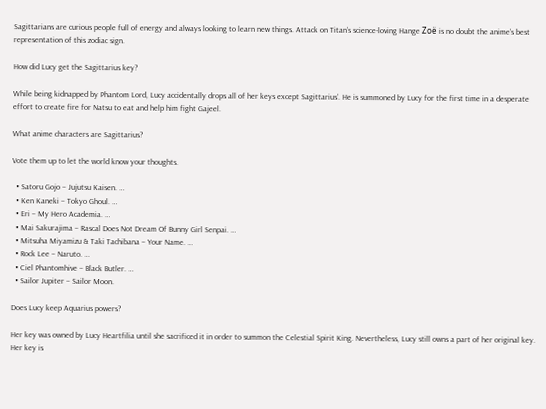Sagittarians are curious people full of energy and always looking to learn new things. Attack on Titan’s science-loving Hange Zoë is no doubt the anime’s best representation of this zodiac sign.

How did Lucy get the Sagittarius key?

While being kidnapped by Phantom Lord, Lucy accidentally drops all of her keys except Sagittarius’. He is summoned by Lucy for the first time in a desperate effort to create fire for Natsu to eat and help him fight Gajeel.

What anime characters are Sagittarius?

Vote them up to let the world know your thoughts.

  • Satoru Gojo – Jujutsu Kaisen. …
  • Ken Kaneki – Tokyo Ghoul. …
  • Eri – My Hero Academia. …
  • Mai Sakurajima – Rascal Does Not Dream Of Bunny Girl Senpai. …
  • Mitsuha Miyamizu & Taki Tachibana – Your Name. …
  • Rock Lee – Naruto. …
  • Ciel Phantomhive – Black Butler. …
  • Sailor Jupiter – Sailor Moon.

Does Lucy keep Aquarius powers?

Her key was owned by Lucy Heartfilia until she sacrificed it in order to summon the Celestial Spirit King. Nevertheless, Lucy still owns a part of her original key. Her key is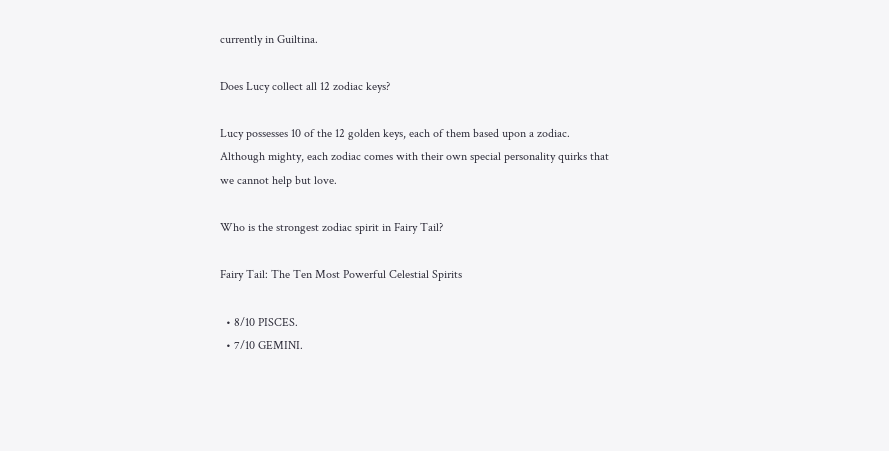currently in Guiltina.

Does Lucy collect all 12 zodiac keys?

Lucy possesses 10 of the 12 golden keys, each of them based upon a zodiac. Although mighty, each zodiac comes with their own special personality quirks that we cannot help but love.

Who is the strongest zodiac spirit in Fairy Tail?

Fairy Tail: The Ten Most Powerful Celestial Spirits

  • 8/10 PISCES.
  • 7/10 GEMINI.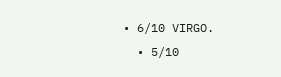• 6/10 VIRGO.
  • 5/10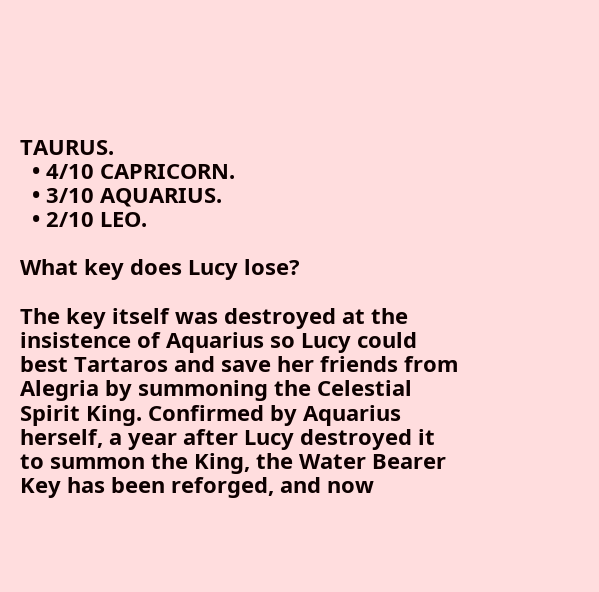TAURUS.
  • 4/10 CAPRICORN.
  • 3/10 AQUARIUS.
  • 2/10 LEO.

What key does Lucy lose?

The key itself was destroyed at the insistence of Aquarius so Lucy could best Tartaros and save her friends from Alegria by summoning the Celestial Spirit King. Confirmed by Aquarius herself, a year after Lucy destroyed it to summon the King, the Water Bearer Key has been reforged, and now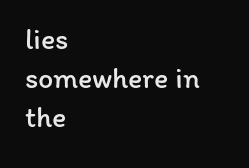lies somewhere in the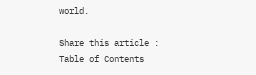world.

Share this article :
Table of Contents